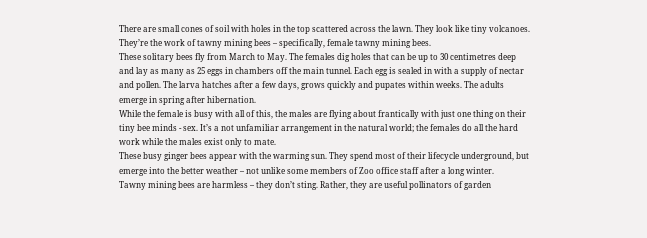There are small cones of soil with holes in the top scattered across the lawn. They look like tiny volcanoes. They’re the work of tawny mining bees – specifically, female tawny mining bees.
These solitary bees fly from March to May. The females dig holes that can be up to 30 centimetres deep and lay as many as 25 eggs in chambers off the main tunnel. Each egg is sealed in with a supply of nectar and pollen. The larva hatches after a few days, grows quickly and pupates within weeks. The adults emerge in spring after hibernation.
While the female is busy with all of this, the males are flying about frantically with just one thing on their tiny bee minds - sex. It’s a not unfamiliar arrangement in the natural world; the females do all the hard work while the males exist only to mate.
These busy ginger bees appear with the warming sun. They spend most of their lifecycle underground, but emerge into the better weather – not unlike some members of Zoo office staff after a long winter.
Tawny mining bees are harmless – they don’t sting. Rather, they are useful pollinators of garden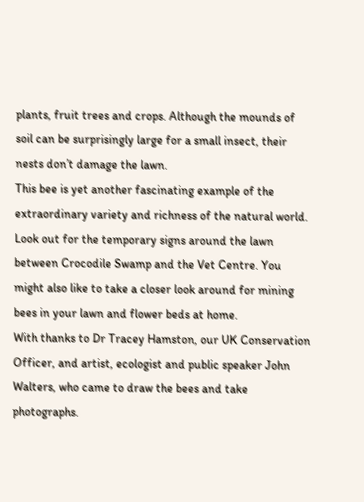plants, fruit trees and crops. Although the mounds of soil can be surprisingly large for a small insect, their nests don’t damage the lawn.
This bee is yet another fascinating example of the extraordinary variety and richness of the natural world. Look out for the temporary signs around the lawn between Crocodile Swamp and the Vet Centre. You might also like to take a closer look around for mining bees in your lawn and flower beds at home.
With thanks to Dr Tracey Hamston, our UK Conservation Officer, and artist, ecologist and public speaker John Walters, who came to draw the bees and take photographs.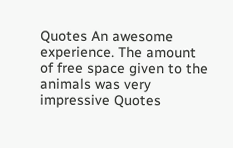Quotes An awesome experience. The amount of free space given to the animals was very impressive Quotes